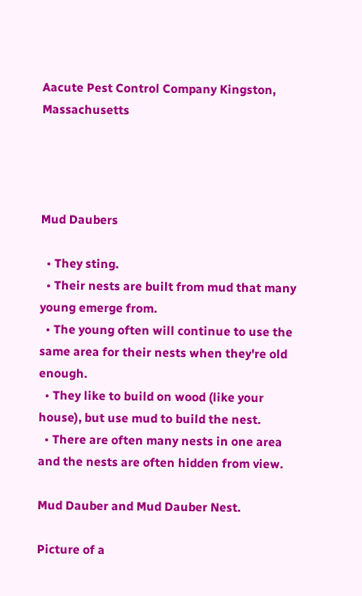Aacute Pest Control Company Kingston, Massachusetts




Mud Daubers

  • They sting.
  • Their nests are built from mud that many young emerge from.
  • The young often will continue to use the same area for their nests when they're old enough.
  • They like to build on wood (like your house), but use mud to build the nest.
  • There are often many nests in one area and the nests are often hidden from view.

Mud Dauber and Mud Dauber Nest.

Picture of a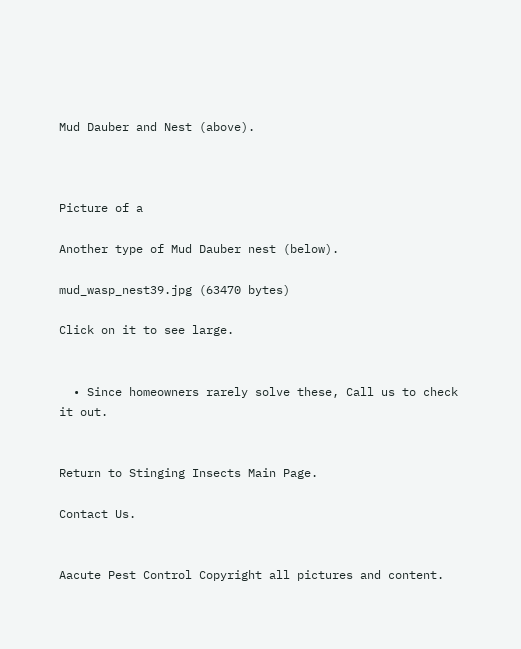Mud Dauber and Nest (above).



Picture of a

Another type of Mud Dauber nest (below).

mud_wasp_nest39.jpg (63470 bytes)

Click on it to see large.


  • Since homeowners rarely solve these, Call us to check it out.


Return to Stinging Insects Main Page.

Contact Us.


Aacute Pest Control Copyright all pictures and content.